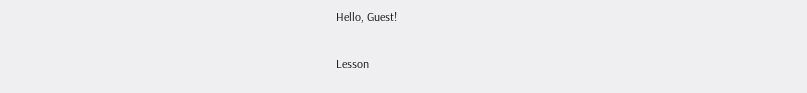Hello, Guest!

Lesson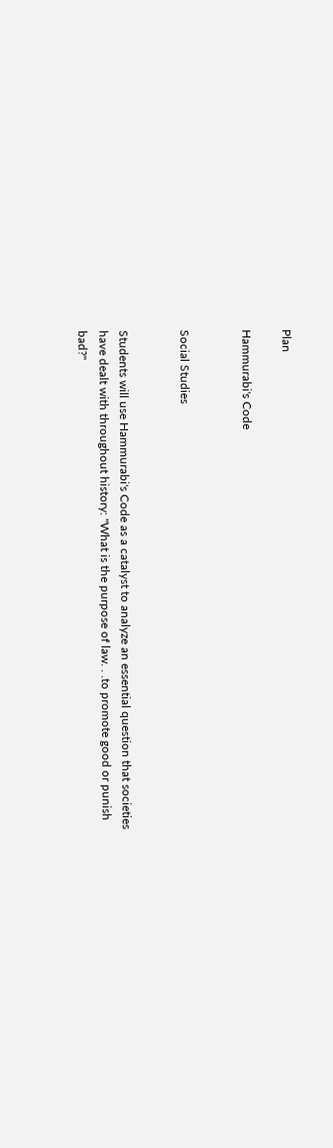Plan

Hammurabi's Code


Social Studies


Students will use Hammurabi's Code as a catalyst to analyze an essential question that societies have dealt with throughout history: "What is the purpose of law. . .to promote good or punish bad?"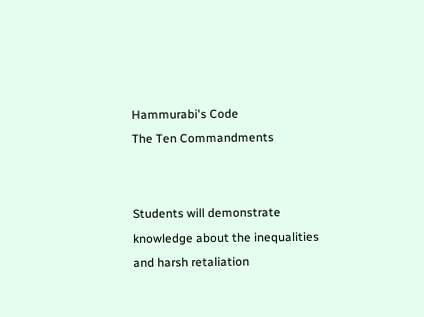Hammurabi's Code
The Ten Commandments


Students will demonstrate knowledge about the inequalities and harsh retaliation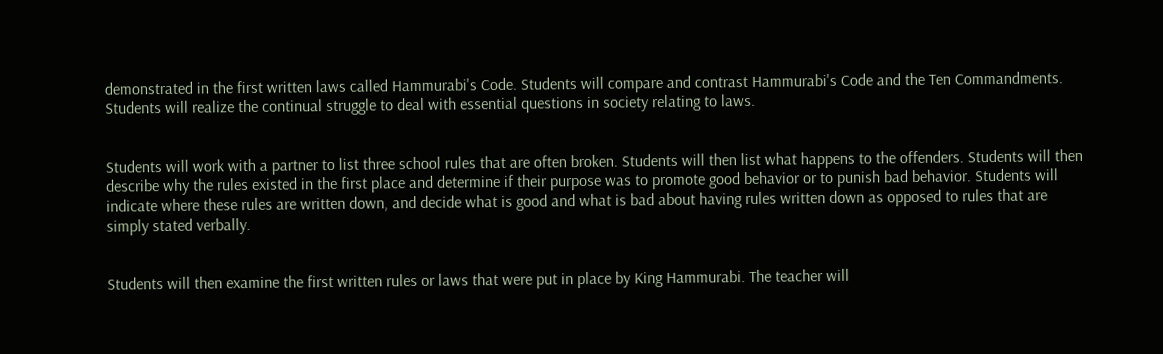demonstrated in the first written laws called Hammurabi's Code. Students will compare and contrast Hammurabi's Code and the Ten Commandments. Students will realize the continual struggle to deal with essential questions in society relating to laws.


Students will work with a partner to list three school rules that are often broken. Students will then list what happens to the offenders. Students will then describe why the rules existed in the first place and determine if their purpose was to promote good behavior or to punish bad behavior. Students will indicate where these rules are written down, and decide what is good and what is bad about having rules written down as opposed to rules that are simply stated verbally.


Students will then examine the first written rules or laws that were put in place by King Hammurabi. The teacher will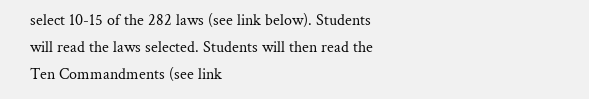select 10-15 of the 282 laws (see link below). Students will read the laws selected. Students will then read the Ten Commandments (see link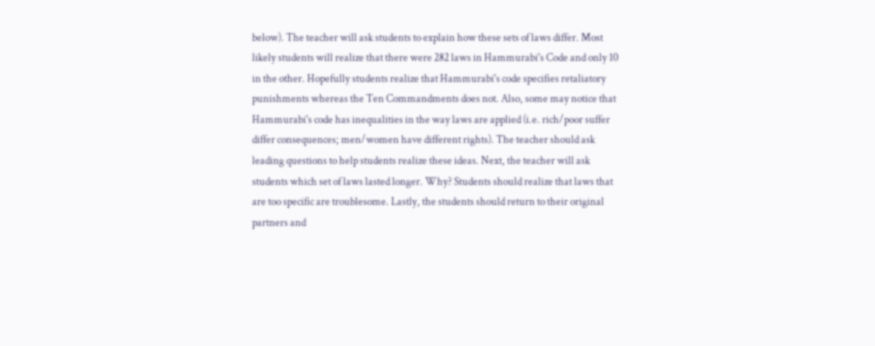below). The teacher will ask students to explain how these sets of laws differ. Most likely students will realize that there were 282 laws in Hammurabi's Code and only 10 in the other. Hopefully students realize that Hammurabi's code specifies retaliatory punishments whereas the Ten Commandments does not. Also, some may notice that Hammurabi's code has inequalities in the way laws are applied (i.e. rich/poor suffer differ consequences; men/women have different rights). The teacher should ask leading questions to help students realize these ideas. Next, the teacher will ask students which set of laws lasted longer. Why? Students should realize that laws that are too specific are troublesome. Lastly, the students should return to their original partners and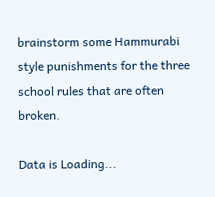brainstorm some Hammurabi style punishments for the three school rules that are often broken.

Data is Loading...